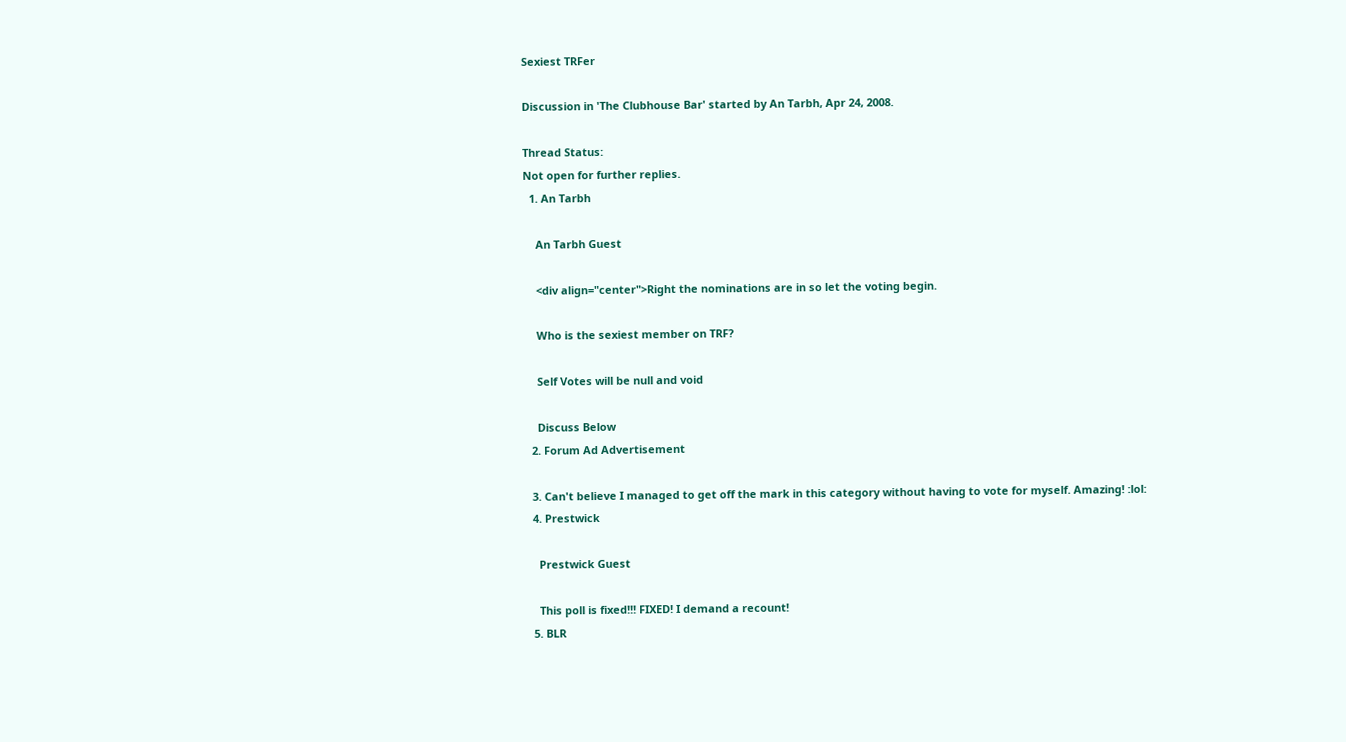Sexiest TRFer

Discussion in 'The Clubhouse Bar' started by An Tarbh, Apr 24, 2008.

Thread Status:
Not open for further replies.
  1. An Tarbh

    An Tarbh Guest

    <div align="center">Right the nominations are in so let the voting begin.

    Who is the sexiest member on TRF?

    Self Votes will be null and void

    Discuss Below
  2. Forum Ad Advertisement

  3. Can't believe I managed to get off the mark in this category without having to vote for myself. Amazing! :lol:
  4. Prestwick

    Prestwick Guest

    This poll is fixed!!! FIXED! I demand a recount!
  5. BLR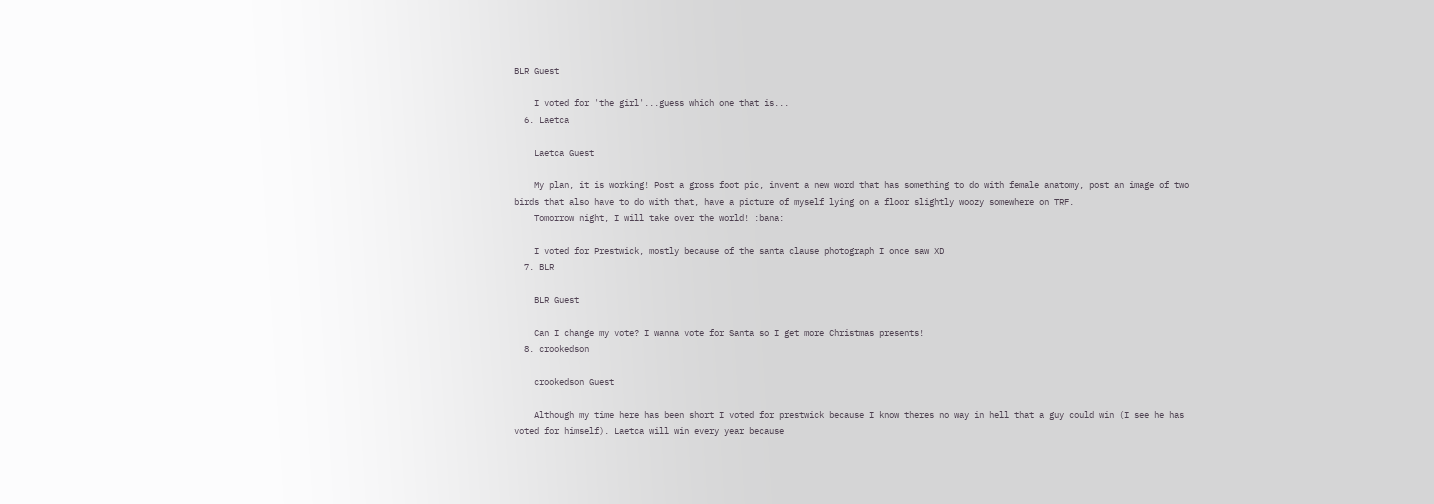BLR Guest

    I voted for 'the girl'...guess which one that is...
  6. Laetca

    Laetca Guest

    My plan, it is working! Post a gross foot pic, invent a new word that has something to do with female anatomy, post an image of two birds that also have to do with that, have a picture of myself lying on a floor slightly woozy somewhere on TRF.
    Tomorrow night, I will take over the world! :bana:

    I voted for Prestwick, mostly because of the santa clause photograph I once saw XD
  7. BLR

    BLR Guest

    Can I change my vote? I wanna vote for Santa so I get more Christmas presents!
  8. crookedson

    crookedson Guest

    Although my time here has been short I voted for prestwick because I know theres no way in hell that a guy could win (I see he has voted for himself). Laetca will win every year because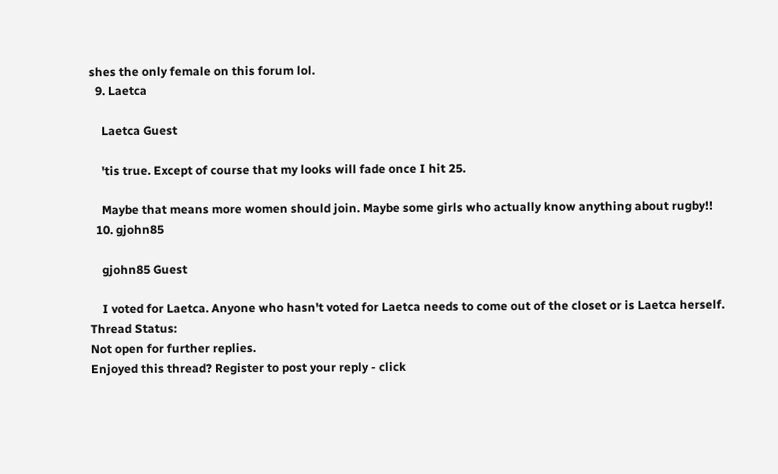shes the only female on this forum lol.
  9. Laetca

    Laetca Guest

    'tis true. Except of course that my looks will fade once I hit 25.

    Maybe that means more women should join. Maybe some girls who actually know anything about rugby!!
  10. gjohn85

    gjohn85 Guest

    I voted for Laetca. Anyone who hasn't voted for Laetca needs to come out of the closet or is Laetca herself.
Thread Status:
Not open for further replies.
Enjoyed this thread? Register to post your reply - click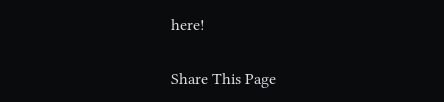here!

Share This Page